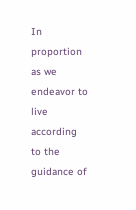In proportion as we endeavor to live according to the guidance of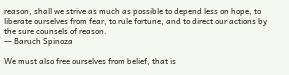reason, shall we strive as much as possible to depend less on hope, to liberate ourselves from fear, to rule fortune, and to direct our actions by the sure counsels of reason.
― Baruch Spinoza

We must also free ourselves from belief, that is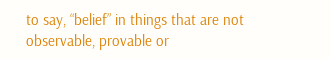to say, “belief” in things that are not observable, provable or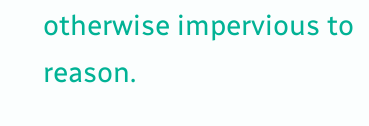otherwise impervious to reason.